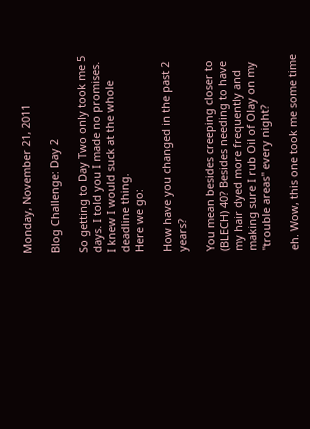Monday, November 21, 2011

Blog Challenge: Day 2

So getting to Day Two only took me 5 days. I told you I made no promises. I knew I would suck at the whole deadline thing.
Here we go:

How have you changed in the past 2 years?

You mean besides creeping closer to (BLECH) 40? Besides needing to have my hair dyed more frequently and making sure I rub Oil of Olay on my "trouble areas" every night?

eh. Wow, this one took me some time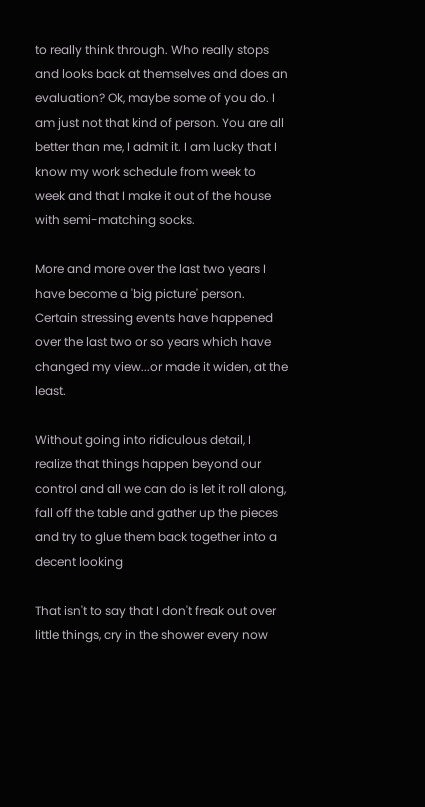to really think through. Who really stops and looks back at themselves and does an evaluation? Ok, maybe some of you do. I am just not that kind of person. You are all better than me, I admit it. I am lucky that I know my work schedule from week to week and that I make it out of the house with semi-matching socks.

More and more over the last two years I have become a 'big picture' person. Certain stressing events have happened over the last two or so years which have changed my view...or made it widen, at the least.

Without going into ridiculous detail, I realize that things happen beyond our control and all we can do is let it roll along, fall off the table and gather up the pieces and try to glue them back together into a decent looking

That isn't to say that I don't freak out over little things, cry in the shower every now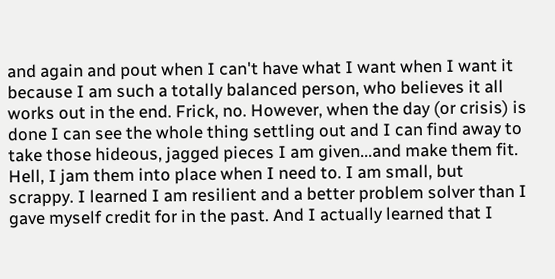and again and pout when I can't have what I want when I want it because I am such a totally balanced person, who believes it all works out in the end. Frick, no. However, when the day (or crisis) is done I can see the whole thing settling out and I can find away to take those hideous, jagged pieces I am given...and make them fit. Hell, I jam them into place when I need to. I am small, but scrappy. I learned I am resilient and a better problem solver than I gave myself credit for in the past. And I actually learned that I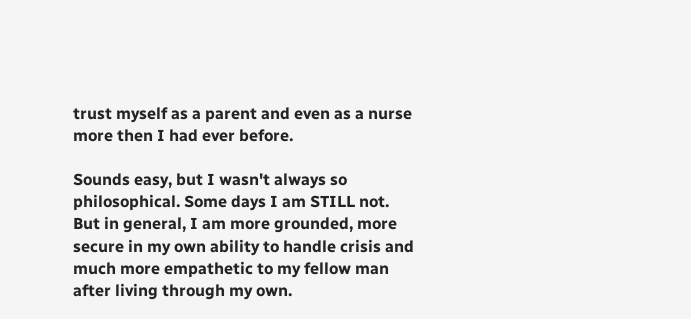trust myself as a parent and even as a nurse more then I had ever before.

Sounds easy, but I wasn't always so philosophical. Some days I am STILL not. But in general, I am more grounded, more secure in my own ability to handle crisis and much more empathetic to my fellow man after living through my own.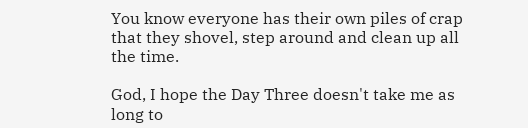You know everyone has their own piles of crap that they shovel, step around and clean up all the time.

God, I hope the Day Three doesn't take me as long to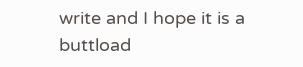write and I hope it is a buttload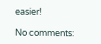easier!

No comments: